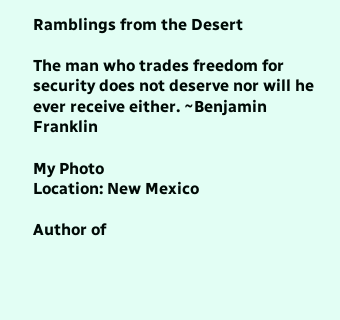Ramblings from the Desert

The man who trades freedom for security does not deserve nor will he ever receive either. ~Benjamin Franklin

My Photo
Location: New Mexico

Author of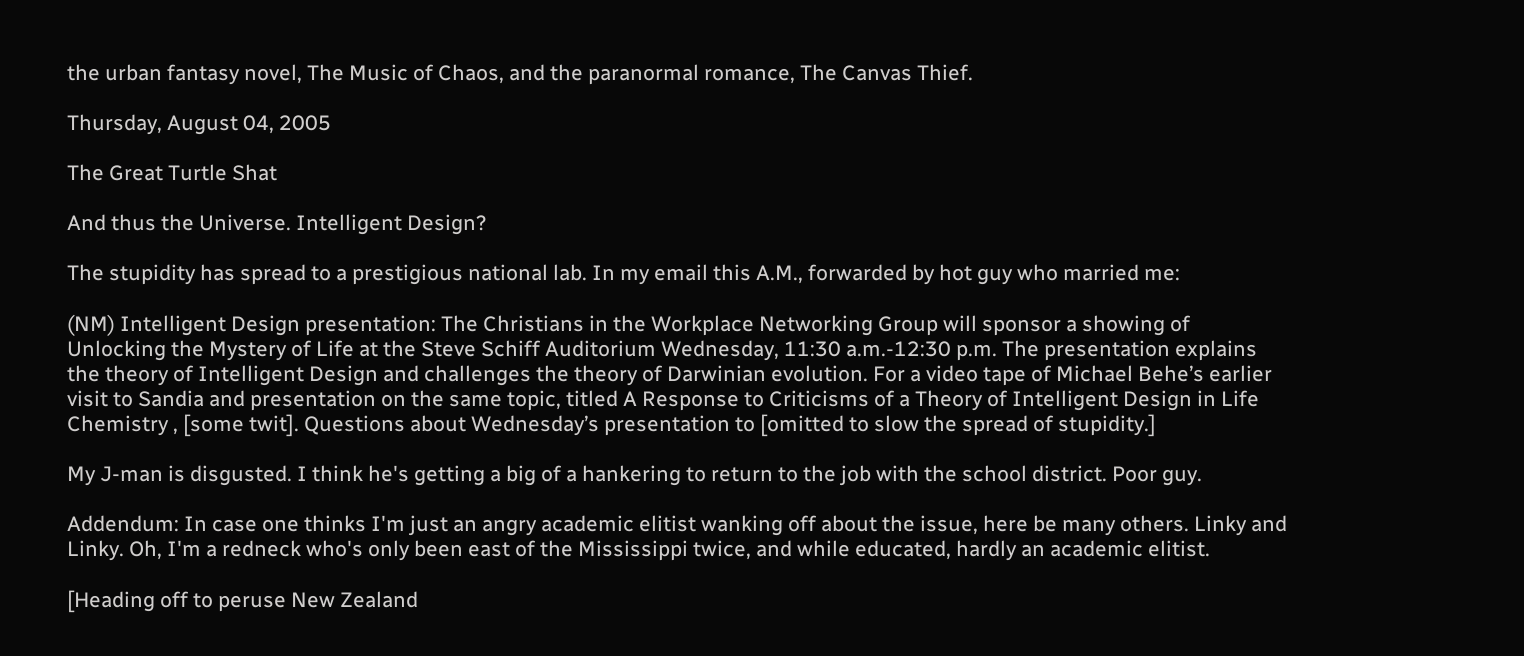the urban fantasy novel, The Music of Chaos, and the paranormal romance, The Canvas Thief.

Thursday, August 04, 2005

The Great Turtle Shat

And thus the Universe. Intelligent Design?

The stupidity has spread to a prestigious national lab. In my email this A.M., forwarded by hot guy who married me:

(NM) Intelligent Design presentation: The Christians in the Workplace Networking Group will sponsor a showing of Unlocking the Mystery of Life at the Steve Schiff Auditorium Wednesday, 11:30 a.m.-12:30 p.m. The presentation explains the theory of Intelligent Design and challenges the theory of Darwinian evolution. For a video tape of Michael Behe’s earlier visit to Sandia and presentation on the same topic, titled A Response to Criticisms of a Theory of Intelligent Design in Life Chemistry , [some twit]. Questions about Wednesday’s presentation to [omitted to slow the spread of stupidity.]

My J-man is disgusted. I think he's getting a big of a hankering to return to the job with the school district. Poor guy.

Addendum: In case one thinks I'm just an angry academic elitist wanking off about the issue, here be many others. Linky and Linky. Oh, I'm a redneck who's only been east of the Mississippi twice, and while educated, hardly an academic elitist.

[Heading off to peruse New Zealand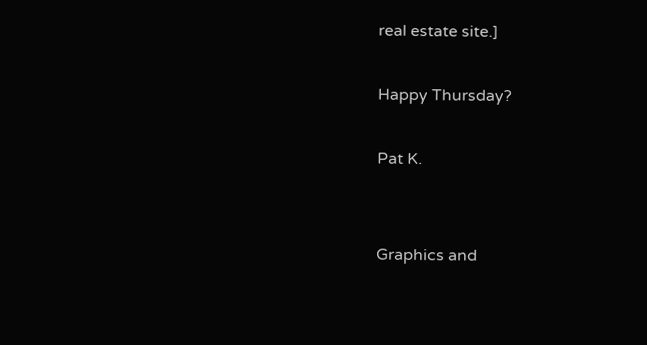real estate site.]

Happy Thursday?

Pat K.


Graphics and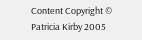Content Copyright © Patricia Kirby 2005